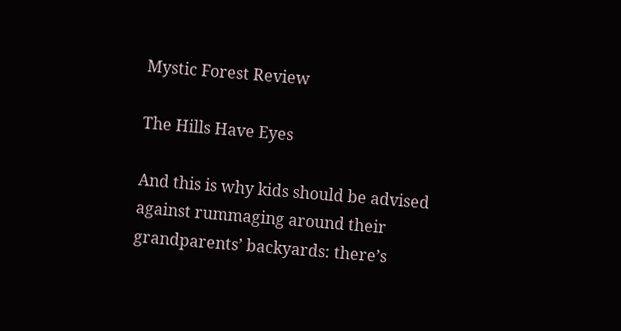Mystic Forest Review

The Hills Have Eyes

And this is why kids should be advised against rummaging around their grandparents’ backyards: there’s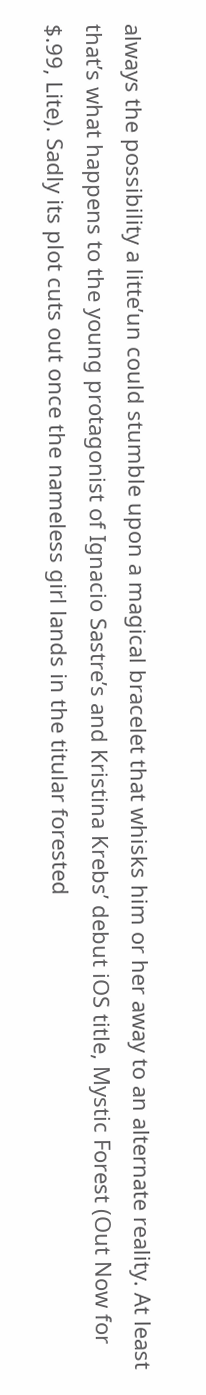always the possibility a litte’un could stumble upon a magical bracelet that whisks him or her away to an alternate reality. At least that’s what happens to the young protagonist of Ignacio Sastre’s and Kristina Krebs’ debut iOS title, Mystic Forest (Out Now for $.99, Lite). Sadly its plot cuts out once the nameless girl lands in the titular forested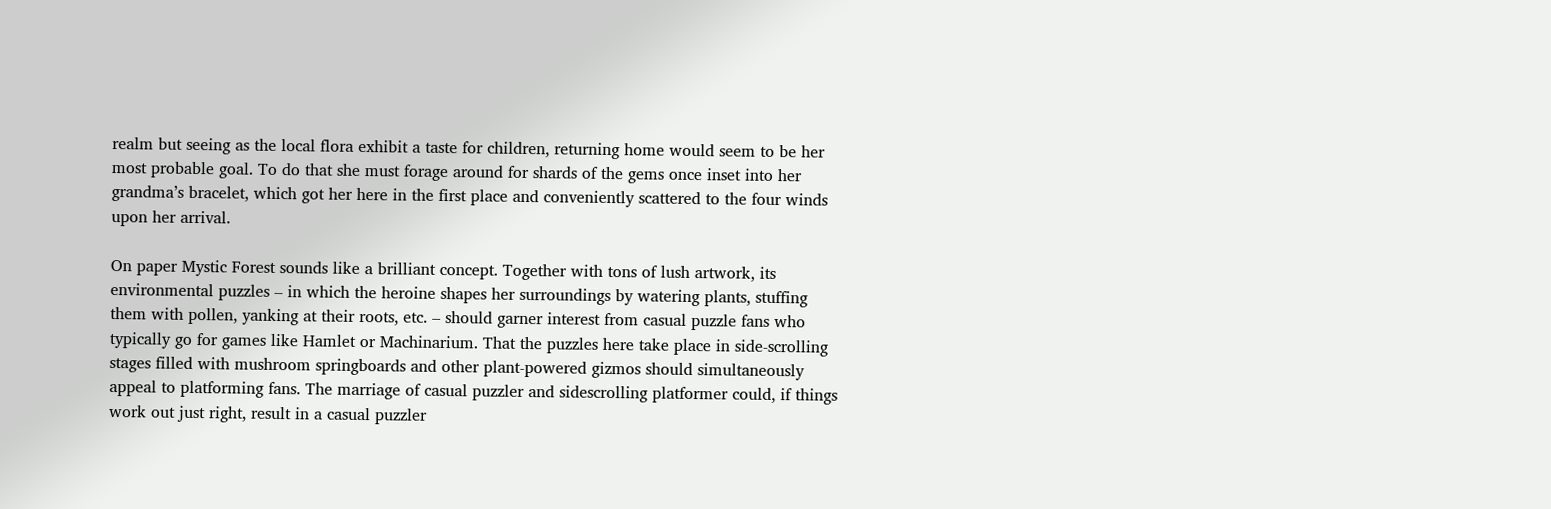realm but seeing as the local flora exhibit a taste for children, returning home would seem to be her most probable goal. To do that she must forage around for shards of the gems once inset into her grandma’s bracelet, which got her here in the first place and conveniently scattered to the four winds upon her arrival.

On paper Mystic Forest sounds like a brilliant concept. Together with tons of lush artwork, its environmental puzzles – in which the heroine shapes her surroundings by watering plants, stuffing them with pollen, yanking at their roots, etc. – should garner interest from casual puzzle fans who typically go for games like Hamlet or Machinarium. That the puzzles here take place in side-scrolling stages filled with mushroom springboards and other plant-powered gizmos should simultaneously appeal to platforming fans. The marriage of casual puzzler and sidescrolling platformer could, if things work out just right, result in a casual puzzler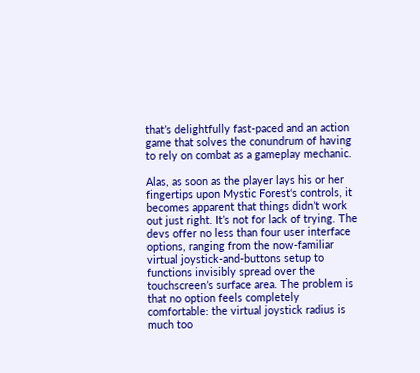that’s delightfully fast-paced and an action game that solves the conundrum of having to rely on combat as a gameplay mechanic.

Alas, as soon as the player lays his or her fingertips upon Mystic Forest‘s controls, it becomes apparent that things didn’t work out just right. It’s not for lack of trying. The devs offer no less than four user interface options, ranging from the now-familiar virtual joystick-and-buttons setup to functions invisibly spread over the touchscreen’s surface area. The problem is that no option feels completely comfortable: the virtual joystick radius is much too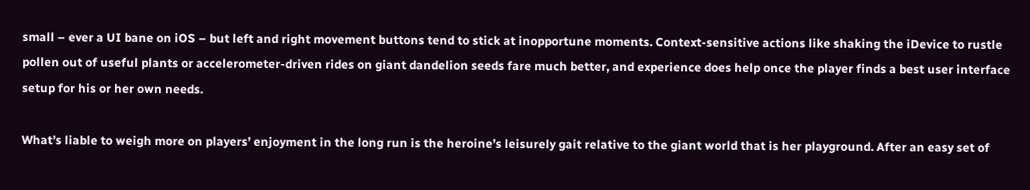small – ever a UI bane on iOS – but left and right movement buttons tend to stick at inopportune moments. Context-sensitive actions like shaking the iDevice to rustle pollen out of useful plants or accelerometer-driven rides on giant dandelion seeds fare much better, and experience does help once the player finds a best user interface setup for his or her own needs.

What’s liable to weigh more on players’ enjoyment in the long run is the heroine’s leisurely gait relative to the giant world that is her playground. After an easy set of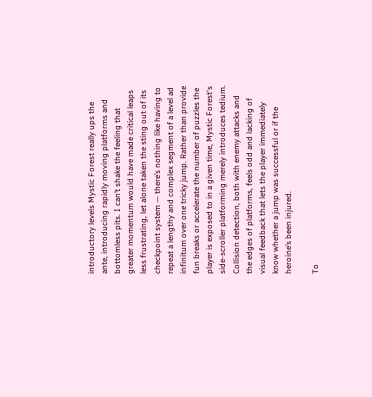introductory levels Mystic Forest really ups the ante, introducing rapidly moving platforms and bottomless pits. I can’t shake the feeling that greater momentum would have made critical leaps less frustrating, let alone taken the sting out of its checkpoint system — there’s nothing like having to repeat a lengthy and complex segment of a level ad infinitum over one tricky jump. Rather than provide fun breaks or accelerate the number of puzzles the player is exposed to in a given time, Mystic Forest‘s side-scroller platforming merely introduces tedium. Collision detection, both with enemy attacks and the edges of platforms, feels odd and lacking of visual feedback that lets the player immediately know whether a jump was successful or if the heroine’s been injured.

To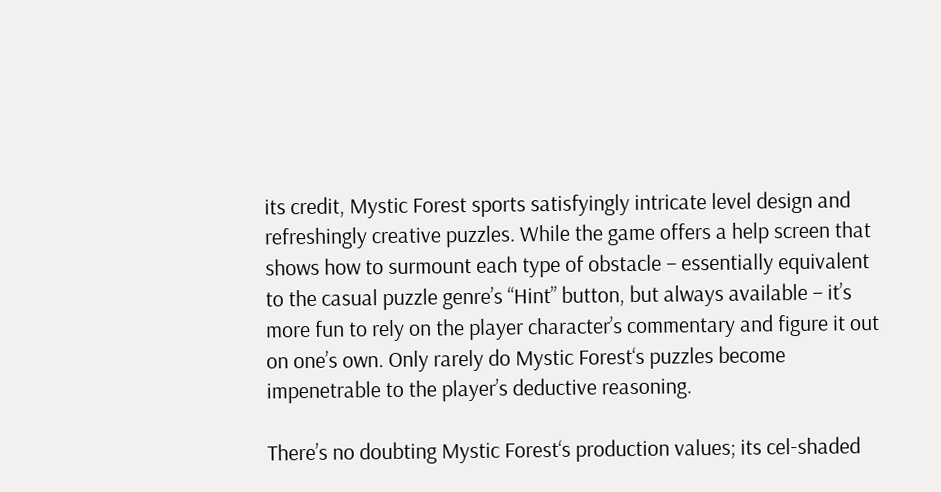its credit, Mystic Forest sports satisfyingly intricate level design and refreshingly creative puzzles. While the game offers a help screen that shows how to surmount each type of obstacle – essentially equivalent to the casual puzzle genre’s “Hint” button, but always available – it’s more fun to rely on the player character’s commentary and figure it out on one’s own. Only rarely do Mystic Forest‘s puzzles become impenetrable to the player’s deductive reasoning.

There’s no doubting Mystic Forest‘s production values; its cel-shaded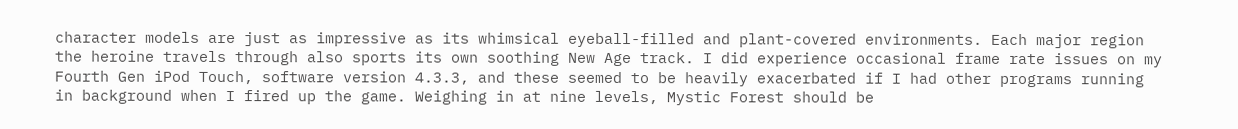character models are just as impressive as its whimsical eyeball-filled and plant-covered environments. Each major region the heroine travels through also sports its own soothing New Age track. I did experience occasional frame rate issues on my Fourth Gen iPod Touch, software version 4.3.3, and these seemed to be heavily exacerbated if I had other programs running in background when I fired up the game. Weighing in at nine levels, Mystic Forest should be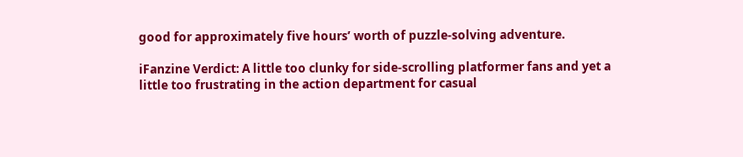good for approximately five hours’ worth of puzzle-solving adventure.

iFanzine Verdict: A little too clunky for side-scrolling platformer fans and yet a little too frustrating in the action department for casual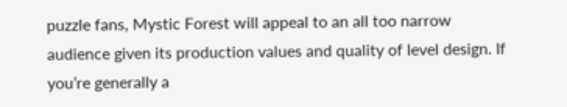puzzle fans, Mystic Forest will appeal to an all too narrow audience given its production values and quality of level design. If you’re generally a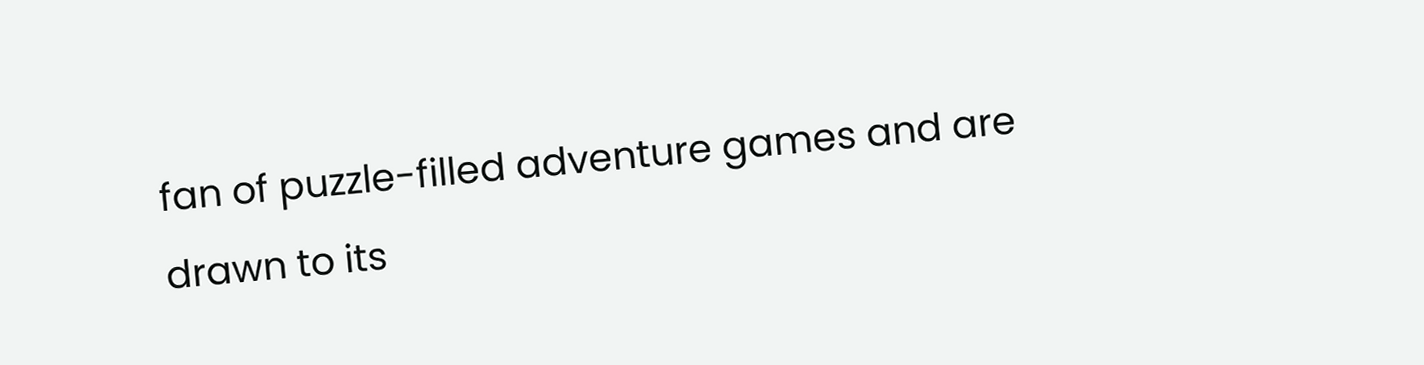fan of puzzle-filled adventure games and are drawn to its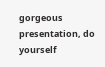gorgeous presentation, do yourself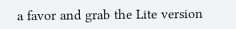a favor and grab the Lite version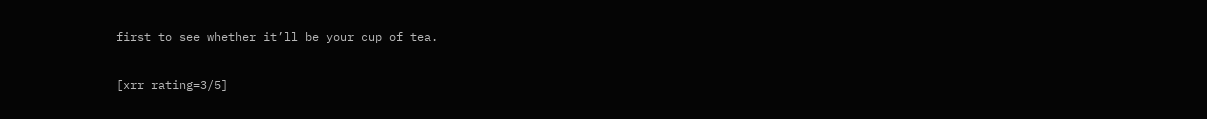first to see whether it’ll be your cup of tea.

[xrr rating=3/5]